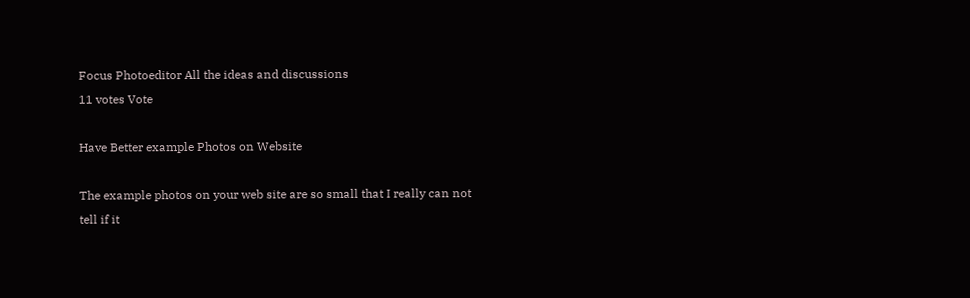Focus Photoeditor All the ideas and discussions
11 votes Vote

Have Better example Photos on Website

The example photos on your web site are so small that I really can not tell if it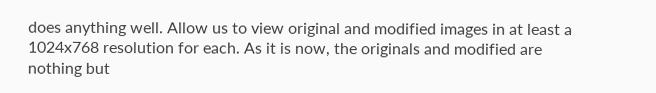does anything well. Allow us to view original and modified images in at least a 1024x768 resolution for each. As it is now, the originals and modified are nothing but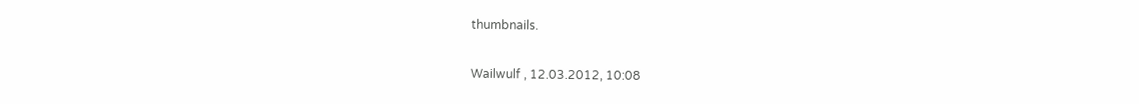thumbnails.

Wailwulf , 12.03.2012, 10:08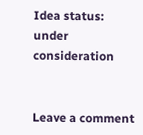Idea status: under consideration


Leave a comment